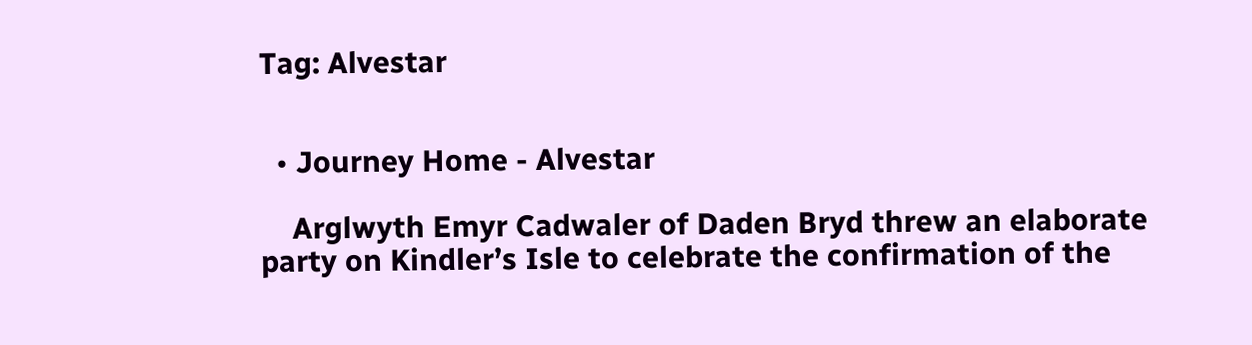Tag: Alvestar


  • Journey Home - Alvestar

    Arglwyth Emyr Cadwaler of Daden Bryd threw an elaborate party on Kindler’s Isle to celebrate the confirmation of the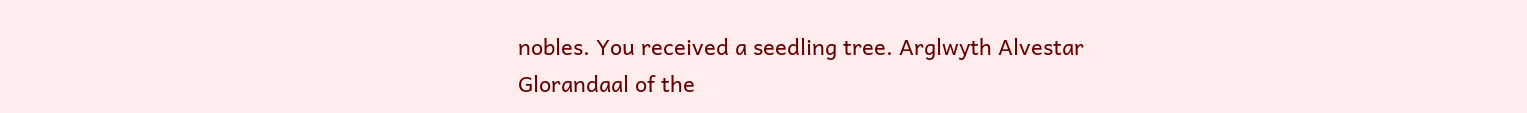nobles. You received a seedling tree. Arglwyth Alvestar Glorandaal of the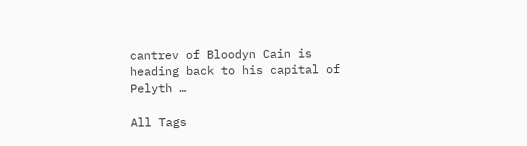cantrev of Bloodyn Cain is heading back to his capital of Pelyth …

All Tags